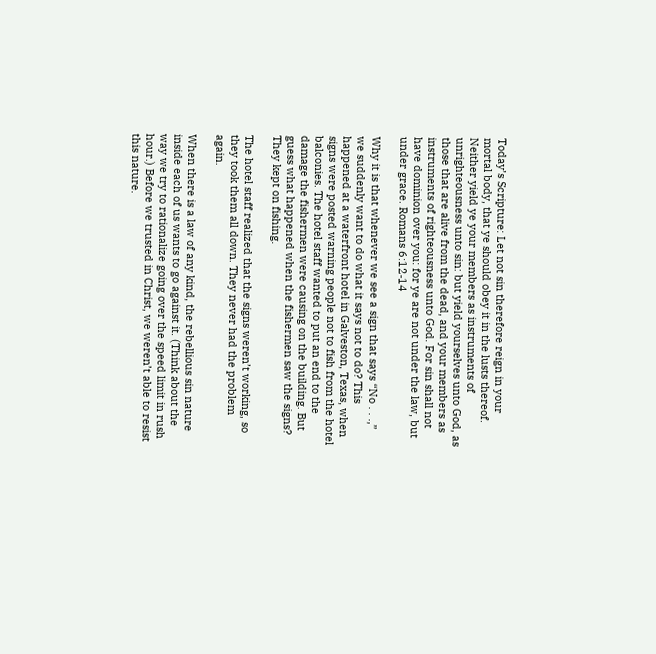Today’s Scripture: Let not sin therefore reign in your mortal body, that ye should obey it in the lusts thereof. Neither yield ye your members as instruments of unrighteousness unto sin: but yield yourselves unto God, as those that are alive from the dead, and your members as instruments of righteousness unto God. For sin shall not have dominion over you: for ye are not under the law, but under grace. Romans 6:12‑14

Why it is that whenever we see a sign that says “No . . .,” we suddenly want to do what it says not to do? This happened at a waterfront hotel in Galveston, Texas, when signs were posted warning people not to fish from the hotel balconies. The hotel staff wanted to put an end to the damage the fishermen were causing on the building. But guess what happened when the fishermen saw the signs? They kept on fishing.

The hotel staff realized that the signs weren’t working, so they took them all down. They never had the problem again.

When there is a law of any kind, the rebellious sin nature inside each of us wants to go against it. (Think about the way we try to rationalize going over the speed limit in rush hour.) Before we trusted in Christ, we weren’t able to resist this nature.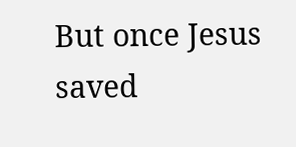But once Jesus saved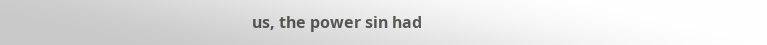us, the power sin had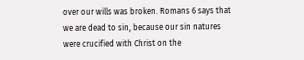over our wills was broken. Romans 6 says that we are dead to sin, because our sin natures were crucified with Christ on the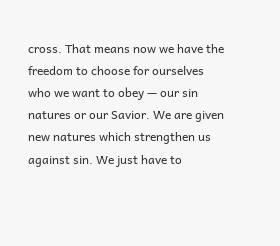cross. That means now we have the freedom to choose for ourselves who we want to obey — our sin natures or our Savior. We are given new natures which strengthen us against sin. We just have to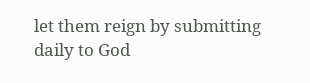let them reign by submitting daily to God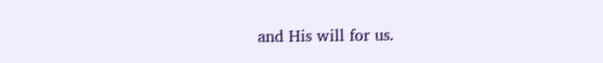and His will for us.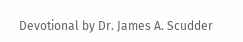Devotional by Dr. James A. Scudder